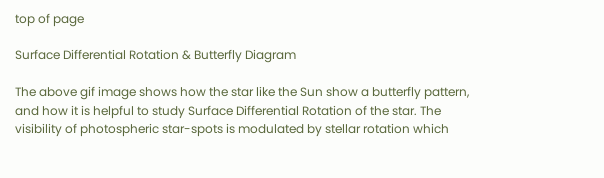top of page

Surface Differential Rotation & Butterfly Diagram

The above gif image shows how the star like the Sun show a butterfly pattern, and how it is helpful to study Surface Differential Rotation of the star. The visibility of photospheric star-spots is modulated by stellar rotation which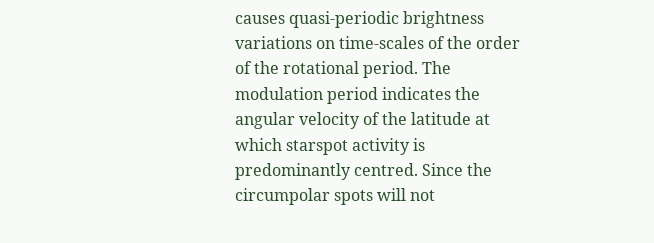causes quasi-periodic brightness variations on time-scales of the order of the rotational period. The modulation period indicates the angular velocity of the latitude at which starspot activity is predominantly centred. Since the circumpolar spots will not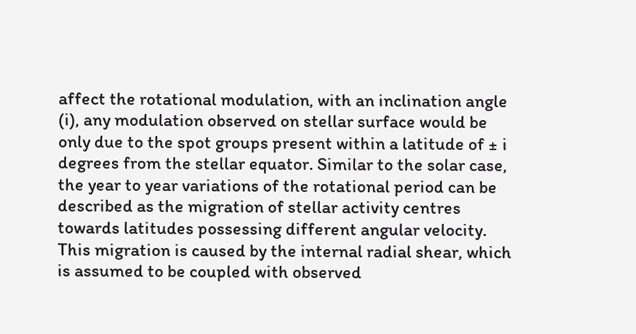affect the rotational modulation, with an inclination angle (i), any modulation observed on stellar surface would be only due to the spot groups present within a latitude of ± i degrees from the stellar equator. Similar to the solar case, the year to year variations of the rotational period can be described as the migration of stellar activity centres towards latitudes possessing different angular velocity. This migration is caused by the internal radial shear, which is assumed to be coupled with observed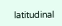latitudinal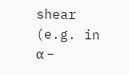shear (e.g. in α −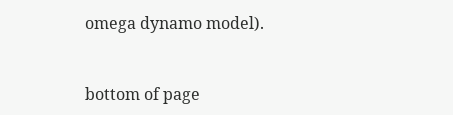omega dynamo model).


bottom of page